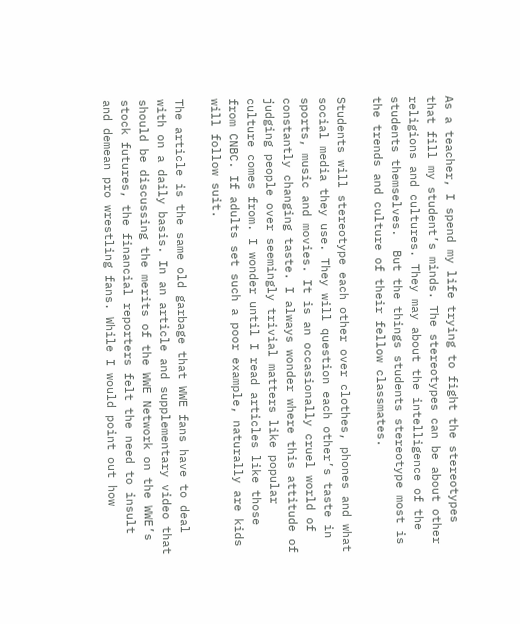As a teacher, I spend my life trying to fight the stereotypes that fill my student’s minds. The stereotypes can be about other religions and cultures. They may about the intelligence of the students themselves.  But the things students stereotype most is the trends and culture of their fellow classmates.

Students will stereotype each other over clothes, phones and what social media they use. They will question each other’s taste in sports, music and movies. It is an occasionally cruel world of constantly changing taste. I always wonder where this attitude of judging people over seemingly trivial matters like popular culture comes from. I wonder until I read articles like those from CNBC. If adults set such a poor example, naturally are kids will follow suit.

The article is the same old garbage that WWE fans have to deal with on a daily basis. In an article and supplementary video that should be discussing the merits of the WWE Network on the WWE’s stock futures, the financial reporters felt the need to insult and demean pro wrestling fans. While I would point out how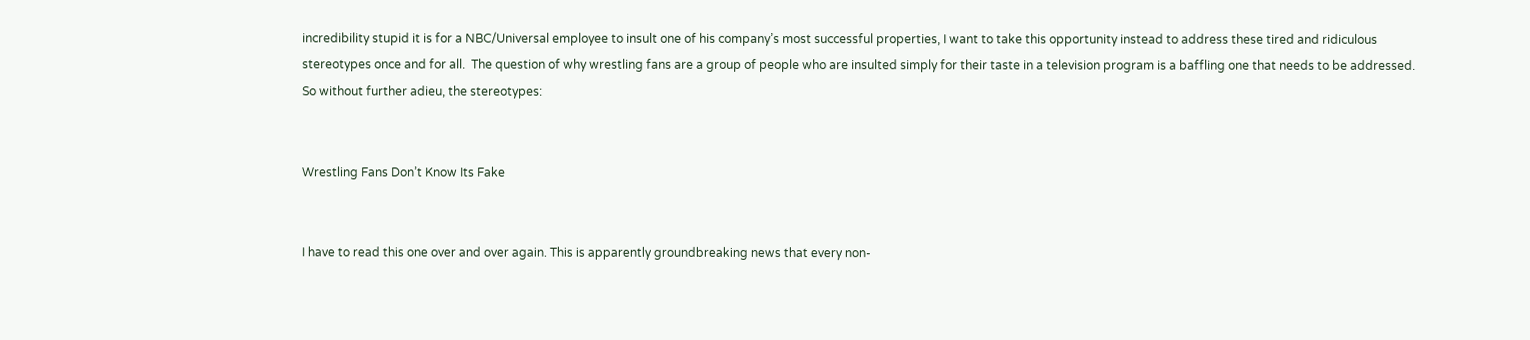incredibility stupid it is for a NBC/Universal employee to insult one of his company’s most successful properties, I want to take this opportunity instead to address these tired and ridiculous stereotypes once and for all.  The question of why wrestling fans are a group of people who are insulted simply for their taste in a television program is a baffling one that needs to be addressed. So without further adieu, the stereotypes:


Wrestling Fans Don’t Know Its Fake


I have to read this one over and over again. This is apparently groundbreaking news that every non-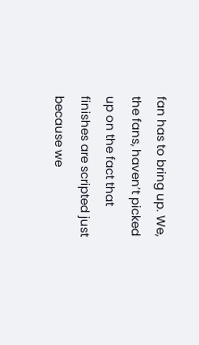fan has to bring up. We, the fans, haven’t picked up on the fact that finishes are scripted just because we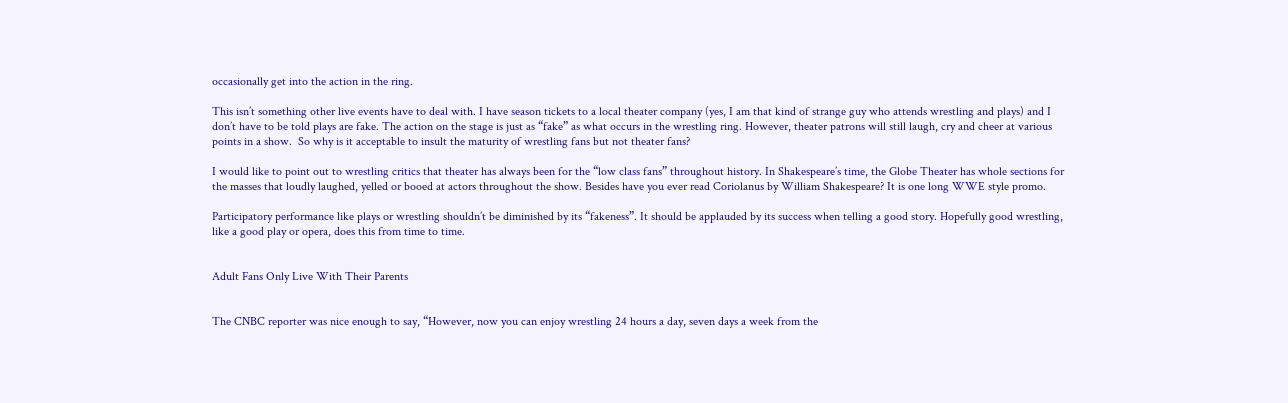occasionally get into the action in the ring.

This isn’t something other live events have to deal with. I have season tickets to a local theater company (yes, I am that kind of strange guy who attends wrestling and plays) and I don’t have to be told plays are fake. The action on the stage is just as “fake” as what occurs in the wrestling ring. However, theater patrons will still laugh, cry and cheer at various points in a show.  So why is it acceptable to insult the maturity of wrestling fans but not theater fans?

I would like to point out to wrestling critics that theater has always been for the “low class fans” throughout history. In Shakespeare’s time, the Globe Theater has whole sections for the masses that loudly laughed, yelled or booed at actors throughout the show. Besides have you ever read Coriolanus by William Shakespeare? It is one long WWE style promo.

Participatory performance like plays or wrestling shouldn’t be diminished by its “fakeness”. It should be applauded by its success when telling a good story. Hopefully good wrestling, like a good play or opera, does this from time to time.


Adult Fans Only Live With Their Parents


The CNBC reporter was nice enough to say, “However, now you can enjoy wrestling 24 hours a day, seven days a week from the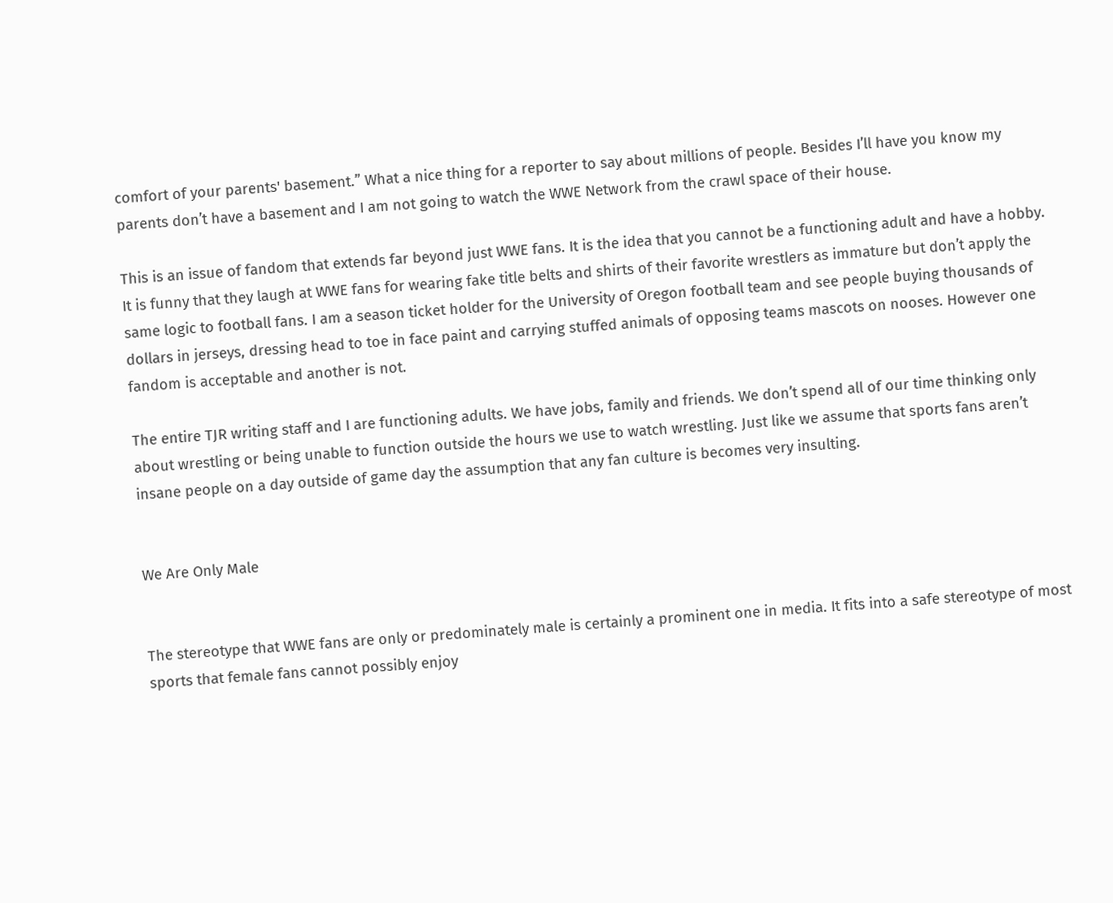comfort of your parents' basement.” What a nice thing for a reporter to say about millions of people. Besides I’ll have you know my parents don’t have a basement and I am not going to watch the WWE Network from the crawl space of their house.

This is an issue of fandom that extends far beyond just WWE fans. It is the idea that you cannot be a functioning adult and have a hobby. It is funny that they laugh at WWE fans for wearing fake title belts and shirts of their favorite wrestlers as immature but don’t apply the same logic to football fans. I am a season ticket holder for the University of Oregon football team and see people buying thousands of dollars in jerseys, dressing head to toe in face paint and carrying stuffed animals of opposing teams mascots on nooses. However one fandom is acceptable and another is not.

The entire TJR writing staff and I are functioning adults. We have jobs, family and friends. We don’t spend all of our time thinking only about wrestling or being unable to function outside the hours we use to watch wrestling. Just like we assume that sports fans aren’t insane people on a day outside of game day the assumption that any fan culture is becomes very insulting.


We Are Only Male


The stereotype that WWE fans are only or predominately male is certainly a prominent one in media. It fits into a safe stereotype of most sports that female fans cannot possibly enjoy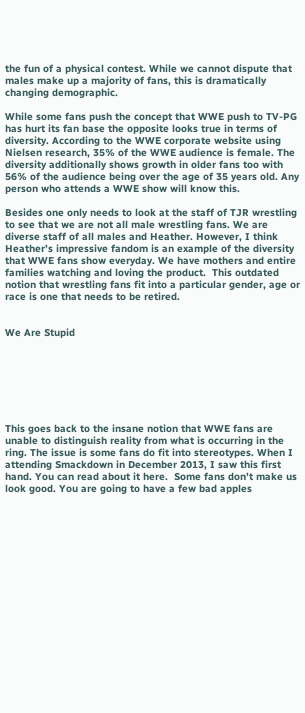the fun of a physical contest. While we cannot dispute that males make up a majority of fans, this is dramatically changing demographic.

While some fans push the concept that WWE push to TV-PG has hurt its fan base the opposite looks true in terms of diversity. According to the WWE corporate website using Nielsen research, 35% of the WWE audience is female. The diversity additionally shows growth in older fans too with 56% of the audience being over the age of 35 years old. Any person who attends a WWE show will know this.

Besides one only needs to look at the staff of TJR wrestling to see that we are not all male wrestling fans. We are diverse staff of all males and Heather. However, I think Heather’s impressive fandom is an example of the diversity that WWE fans show everyday. We have mothers and entire families watching and loving the product.  This outdated notion that wrestling fans fit into a particular gender, age or race is one that needs to be retired.


We Are Stupid







This goes back to the insane notion that WWE fans are unable to distinguish reality from what is occurring in the ring. The issue is some fans do fit into stereotypes. When I attending Smackdown in December 2013, I saw this first hand. You can read about it here.  Some fans don’t make us look good. You are going to have a few bad apples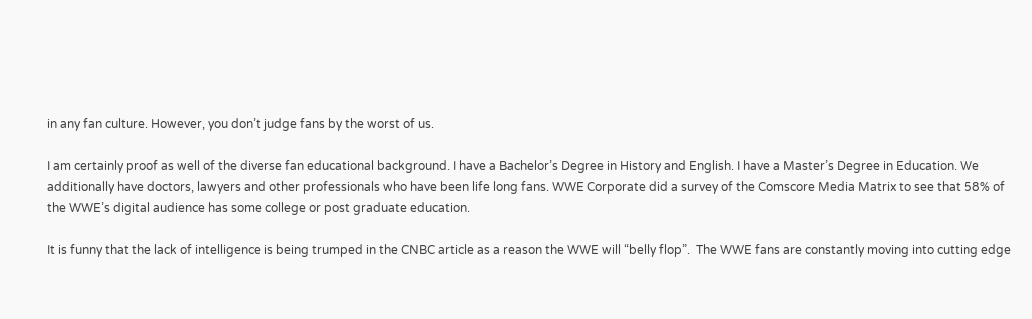in any fan culture. However, you don’t judge fans by the worst of us.

I am certainly proof as well of the diverse fan educational background. I have a Bachelor’s Degree in History and English. I have a Master’s Degree in Education. We additionally have doctors, lawyers and other professionals who have been life long fans. WWE Corporate did a survey of the Comscore Media Matrix to see that 58% of the WWE’s digital audience has some college or post graduate education.

It is funny that the lack of intelligence is being trumped in the CNBC article as a reason the WWE will “belly flop”.  The WWE fans are constantly moving into cutting edge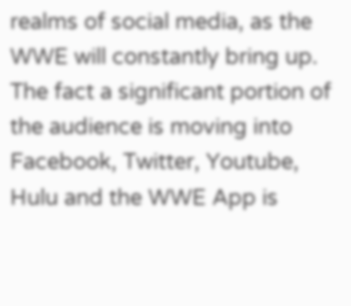realms of social media, as the WWE will constantly bring up.  The fact a significant portion of the audience is moving into Facebook, Twitter, Youtube, Hulu and the WWE App is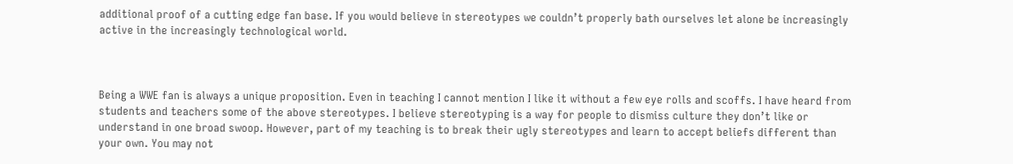additional proof of a cutting edge fan base. If you would believe in stereotypes we couldn’t properly bath ourselves let alone be increasingly active in the increasingly technological world.



Being a WWE fan is always a unique proposition. Even in teaching I cannot mention I like it without a few eye rolls and scoffs. I have heard from students and teachers some of the above stereotypes. I believe stereotyping is a way for people to dismiss culture they don’t like or understand in one broad swoop. However, part of my teaching is to break their ugly stereotypes and learn to accept beliefs different than your own. You may not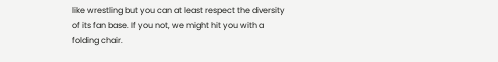like wrestling but you can at least respect the diversity of its fan base. If you not, we might hit you with a folding chair.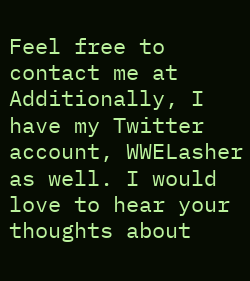Feel free to contact me at  Additionally, I have my Twitter account, WWELasher as well. I would love to hear your thoughts about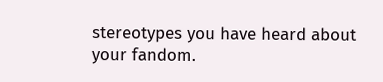stereotypes you have heard about your fandom.